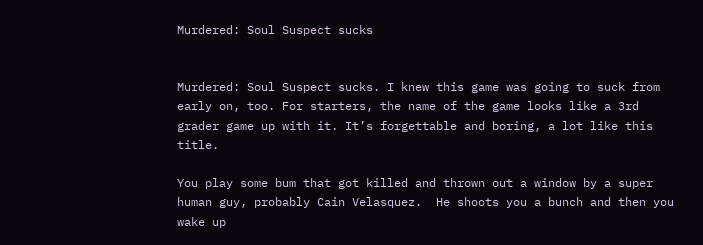Murdered: Soul Suspect sucks


Murdered: Soul Suspect sucks. I knew this game was going to suck from early on, too. For starters, the name of the game looks like a 3rd grader game up with it. It’s forgettable and boring, a lot like this title.

You play some bum that got killed and thrown out a window by a super human guy, probably Cain Velasquez.  He shoots you a bunch and then you wake up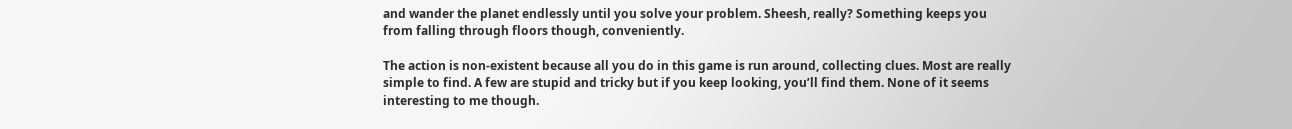and wander the planet endlessly until you solve your problem. Sheesh, really? Something keeps you from falling through floors though, conveniently.

The action is non-existent because all you do in this game is run around, collecting clues. Most are really simple to find. A few are stupid and tricky but if you keep looking, you’ll find them. None of it seems interesting to me though.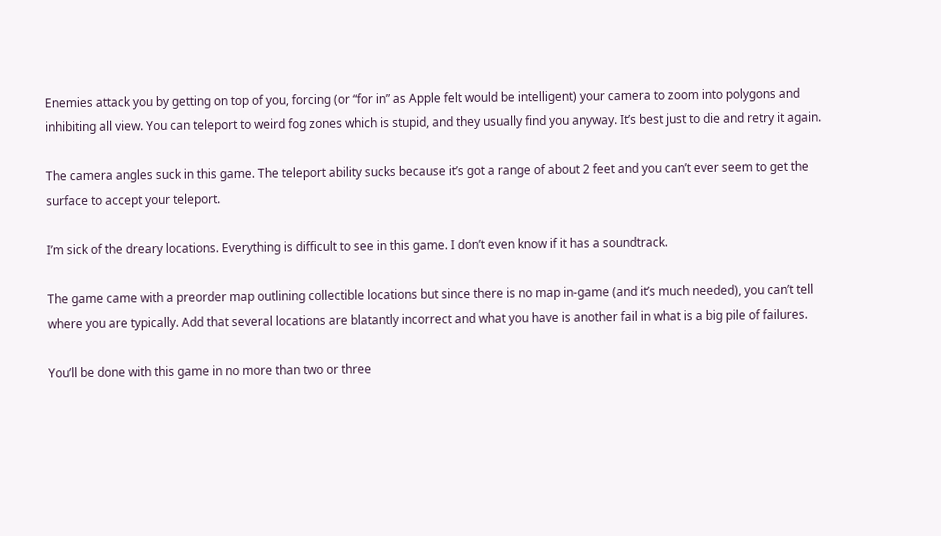Enemies attack you by getting on top of you, forcing (or “for in” as Apple felt would be intelligent) your camera to zoom into polygons and inhibiting all view. You can teleport to weird fog zones which is stupid, and they usually find you anyway. It’s best just to die and retry it again.

The camera angles suck in this game. The teleport ability sucks because it’s got a range of about 2 feet and you can’t ever seem to get the surface to accept your teleport.

I’m sick of the dreary locations. Everything is difficult to see in this game. I don’t even know if it has a soundtrack.

The game came with a preorder map outlining collectible locations but since there is no map in-game (and it’s much needed), you can’t tell where you are typically. Add that several locations are blatantly incorrect and what you have is another fail in what is a big pile of failures.

You’ll be done with this game in no more than two or three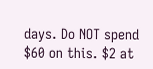days. Do NOT spend $60 on this. $2 at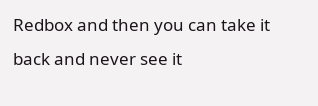Redbox and then you can take it back and never see it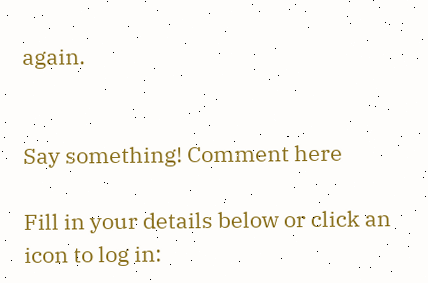again.


Say something! Comment here

Fill in your details below or click an icon to log in: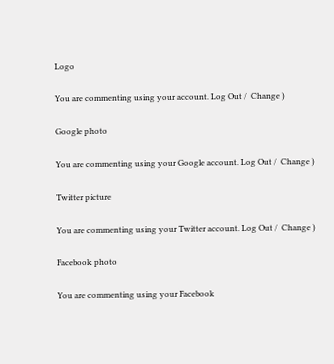Logo

You are commenting using your account. Log Out /  Change )

Google photo

You are commenting using your Google account. Log Out /  Change )

Twitter picture

You are commenting using your Twitter account. Log Out /  Change )

Facebook photo

You are commenting using your Facebook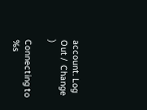account. Log Out /  Change )

Connecting to %s